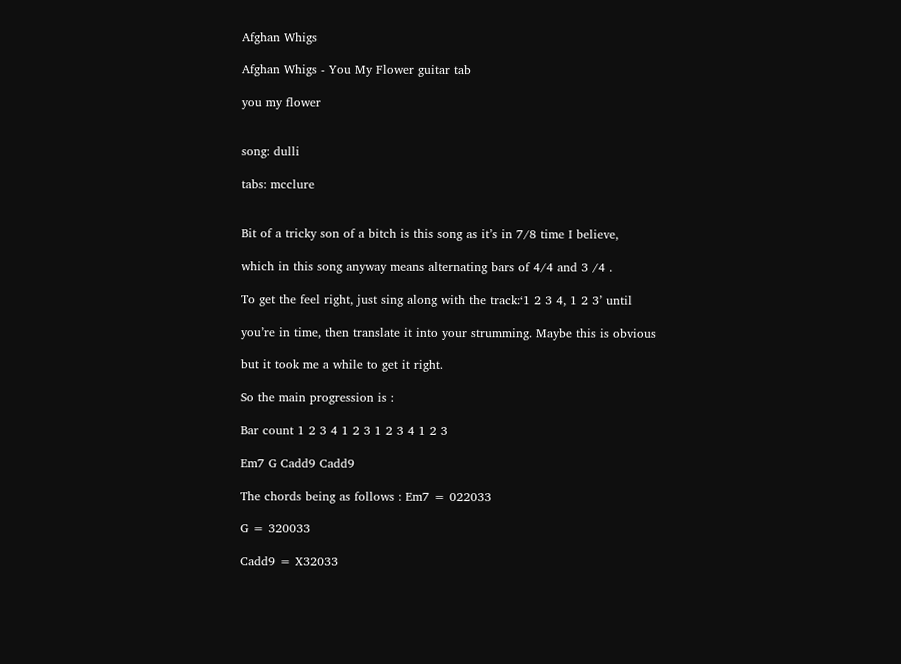Afghan Whigs

Afghan Whigs - You My Flower guitar tab

you my flower


song: dulli

tabs: mcclure


Bit of a tricky son of a bitch is this song as it’s in 7/8 time I believe,

which in this song anyway means alternating bars of 4/4 and 3 /4 .

To get the feel right, just sing along with the track:‘1 2 3 4, 1 2 3’ until

you’re in time, then translate it into your strumming. Maybe this is obvious

but it took me a while to get it right.

So the main progression is :

Bar count 1 2 3 4 1 2 3 1 2 3 4 1 2 3

Em7 G Cadd9 Cadd9

The chords being as follows : Em7 = 022033

G = 320033

Cadd9 = X32033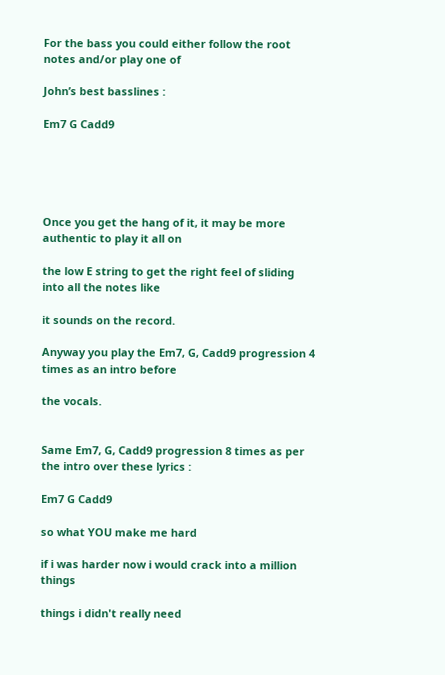For the bass you could either follow the root notes and/or play one of

John’s best basslines :

Em7 G Cadd9





Once you get the hang of it, it may be more authentic to play it all on

the low E string to get the right feel of sliding into all the notes like

it sounds on the record.

Anyway you play the Em7, G, Cadd9 progression 4 times as an intro before

the vocals.


Same Em7, G, Cadd9 progression 8 times as per the intro over these lyrics :

Em7 G Cadd9

so what YOU make me hard

if i was harder now i would crack into a million things

things i didn't really need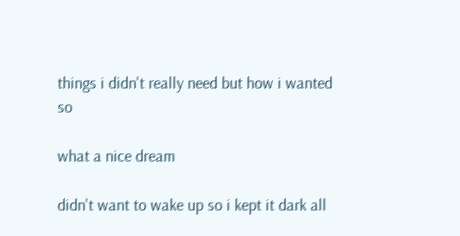things i didn't really need but how i wanted so

what a nice dream

didn't want to wake up so i kept it dark all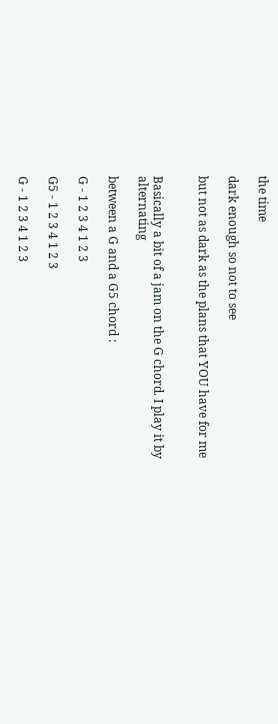the time

dark enough so not to see

but not as dark as the plans that YOU have for me


Basically a bit of a jam on the G chord. I play it by alternating

between a G and a G5 chord :

G - 1 2 3 4 1 2 3

G5 - 1 2 3 4 1 2 3

G - 1 2 3 4 1 2 3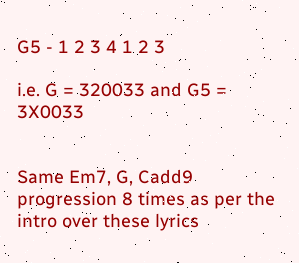G5 - 1 2 3 4 1 2 3

i.e. G = 320033 and G5 = 3X0033


Same Em7, G, Cadd9 progression 8 times as per the intro over these lyrics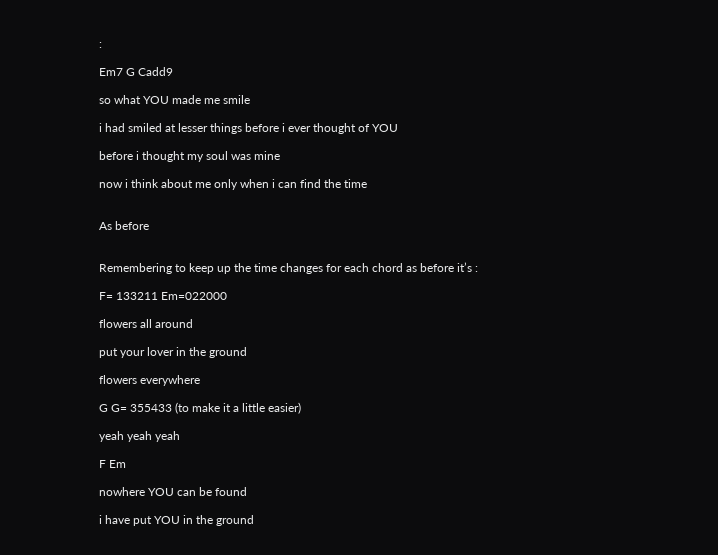:

Em7 G Cadd9

so what YOU made me smile

i had smiled at lesser things before i ever thought of YOU

before i thought my soul was mine

now i think about me only when i can find the time


As before


Remembering to keep up the time changes for each chord as before it’s :

F= 133211 Em=022000

flowers all around

put your lover in the ground

flowers everywhere

G G= 355433 (to make it a little easier)

yeah yeah yeah

F Em

nowhere YOU can be found

i have put YOU in the ground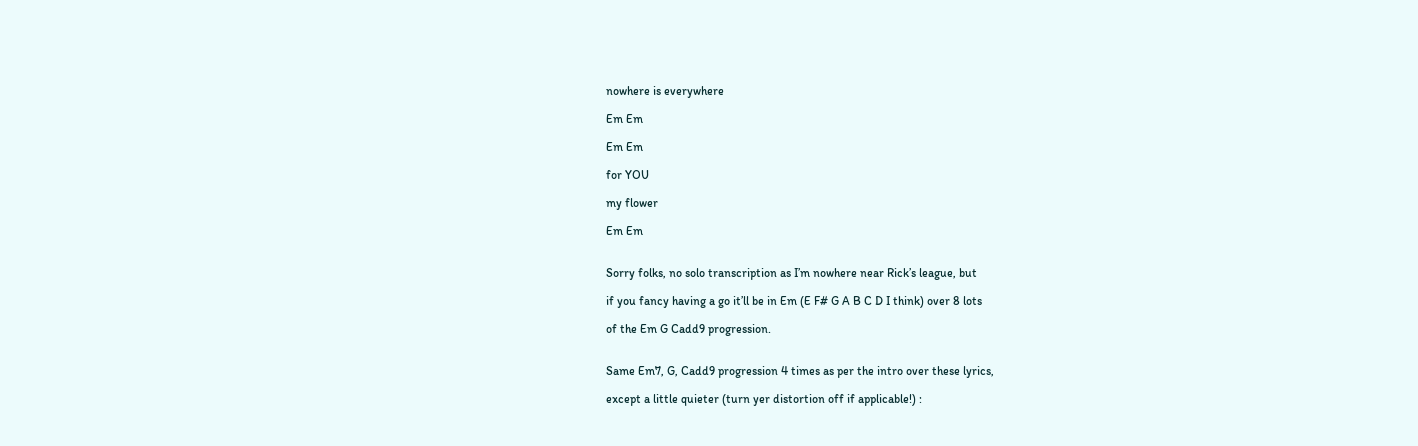nowhere is everywhere

Em Em

Em Em

for YOU

my flower

Em Em


Sorry folks, no solo transcription as I’m nowhere near Rick’s league, but

if you fancy having a go it’ll be in Em (E F# G A B C D I think) over 8 lots

of the Em G Cadd9 progression.


Same Em7, G, Cadd9 progression 4 times as per the intro over these lyrics,

except a little quieter (turn yer distortion off if applicable!) :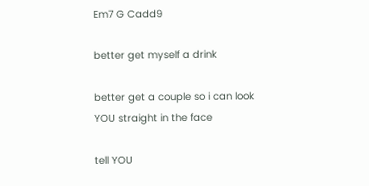Em7 G Cadd9

better get myself a drink

better get a couple so i can look YOU straight in the face

tell YOU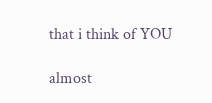that i think of YOU

almost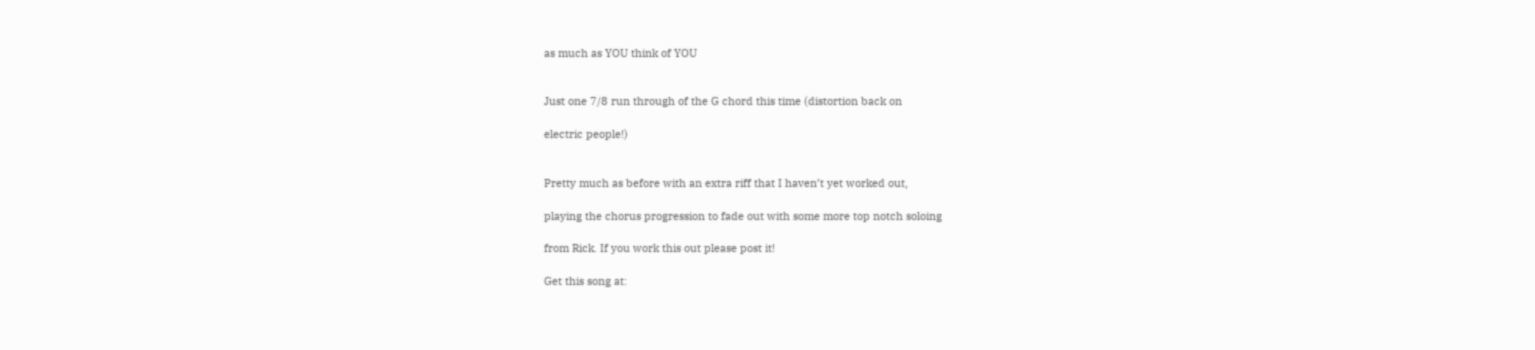as much as YOU think of YOU


Just one 7/8 run through of the G chord this time (distortion back on

electric people!)


Pretty much as before with an extra riff that I haven’t yet worked out,

playing the chorus progression to fade out with some more top notch soloing

from Rick. If you work this out please post it!

Get this song at: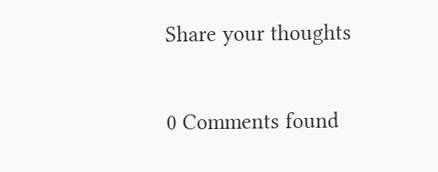Share your thoughts

0 Comments found